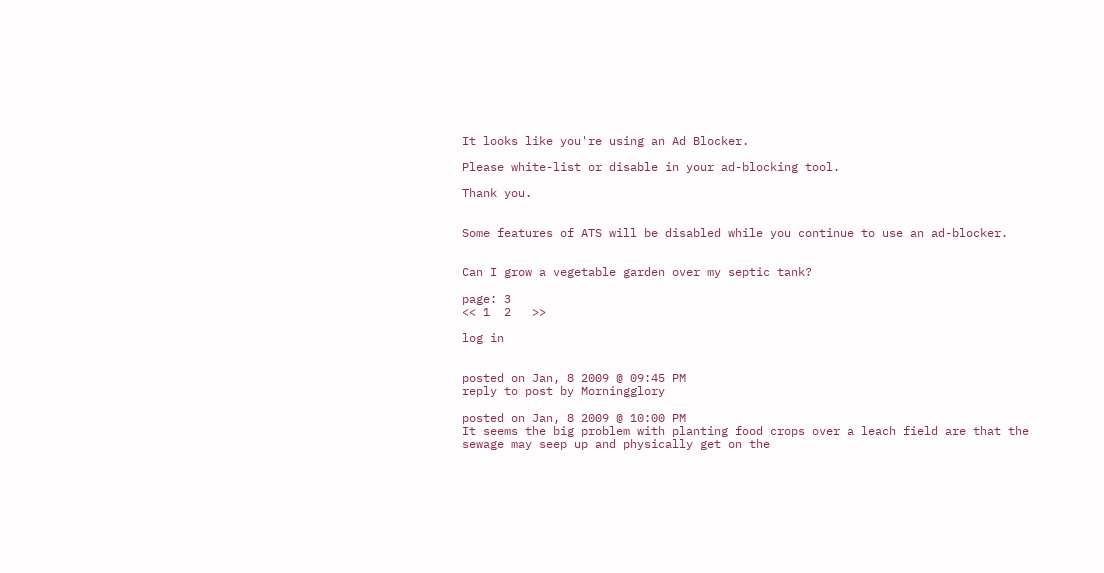It looks like you're using an Ad Blocker.

Please white-list or disable in your ad-blocking tool.

Thank you.


Some features of ATS will be disabled while you continue to use an ad-blocker.


Can I grow a vegetable garden over my septic tank?

page: 3
<< 1  2   >>

log in


posted on Jan, 8 2009 @ 09:45 PM
reply to post by Morningglory

posted on Jan, 8 2009 @ 10:00 PM
It seems the big problem with planting food crops over a leach field are that the sewage may seep up and physically get on the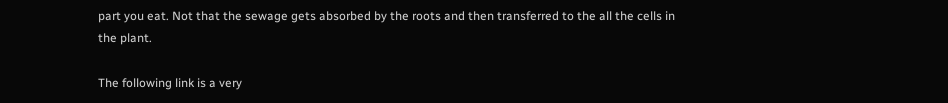part you eat. Not that the sewage gets absorbed by the roots and then transferred to the all the cells in the plant.

The following link is a very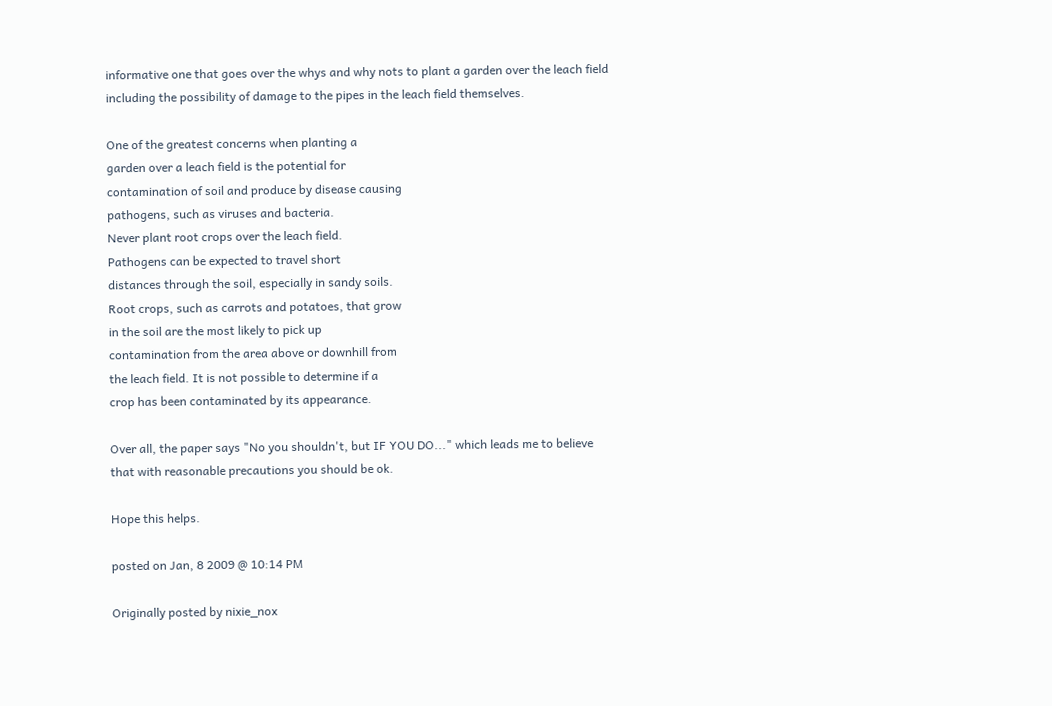informative one that goes over the whys and why nots to plant a garden over the leach field including the possibility of damage to the pipes in the leach field themselves.

One of the greatest concerns when planting a
garden over a leach field is the potential for
contamination of soil and produce by disease causing
pathogens, such as viruses and bacteria.
Never plant root crops over the leach field.
Pathogens can be expected to travel short
distances through the soil, especially in sandy soils.
Root crops, such as carrots and potatoes, that grow
in the soil are the most likely to pick up
contamination from the area above or downhill from
the leach field. It is not possible to determine if a
crop has been contaminated by its appearance.

Over all, the paper says "No you shouldn't, but IF YOU DO..." which leads me to believe that with reasonable precautions you should be ok.

Hope this helps.

posted on Jan, 8 2009 @ 10:14 PM

Originally posted by nixie_nox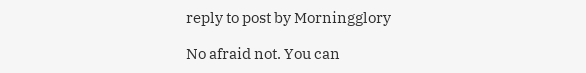reply to post by Morningglory

No afraid not. You can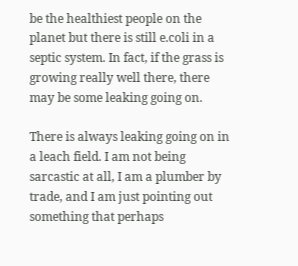be the healthiest people on the planet but there is still e.coli in a septic system. In fact, if the grass is growing really well there, there may be some leaking going on.

There is always leaking going on in a leach field. I am not being sarcastic at all, I am a plumber by trade, and I am just pointing out something that perhaps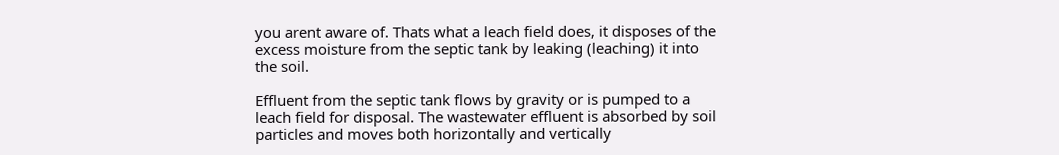you arent aware of. Thats what a leach field does, it disposes of the excess moisture from the septic tank by leaking (leaching) it into the soil.

Effluent from the septic tank flows by gravity or is pumped to a leach field for disposal. The wastewater effluent is absorbed by soil particles and moves both horizontally and vertically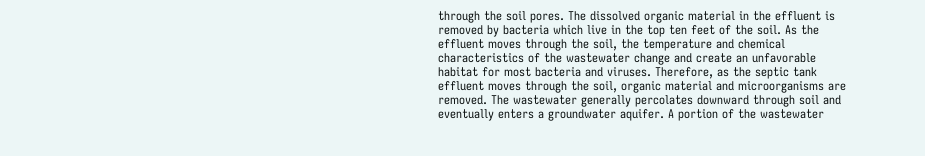through the soil pores. The dissolved organic material in the effluent is removed by bacteria which live in the top ten feet of the soil. As the effluent moves through the soil, the temperature and chemical characteristics of the wastewater change and create an unfavorable habitat for most bacteria and viruses. Therefore, as the septic tank effluent moves through the soil, organic material and microorganisms are removed. The wastewater generally percolates downward through soil and eventually enters a groundwater aquifer. A portion of the wastewater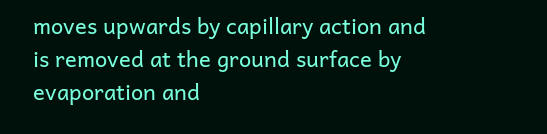moves upwards by capillary action and is removed at the ground surface by evaporation and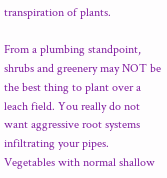transpiration of plants.

From a plumbing standpoint, shrubs and greenery may NOT be the best thing to plant over a leach field. You really do not want aggressive root systems infiltrating your pipes. Vegetables with normal shallow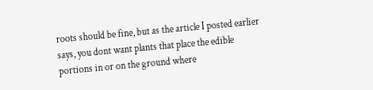roots should be fine, but as the article I posted earlier says, you dont want plants that place the edible portions in or on the ground where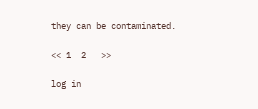they can be contaminated.

<< 1  2   >>

log in